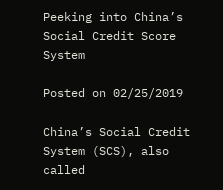Peeking into China’s Social Credit Score System

Posted on 02/25/2019

China’s Social Credit System (SCS), also called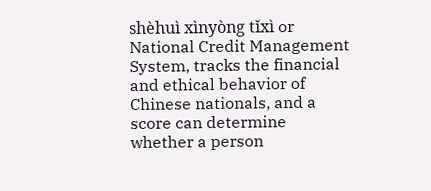shèhuì xìnyòng tǐxì or National Credit Management System, tracks the financial and ethical behavior of Chinese nationals, and a score can determine whether a person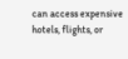can access expensive hotels, flights, or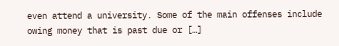even attend a university. Some of the main offenses include owing money that is past due or […]